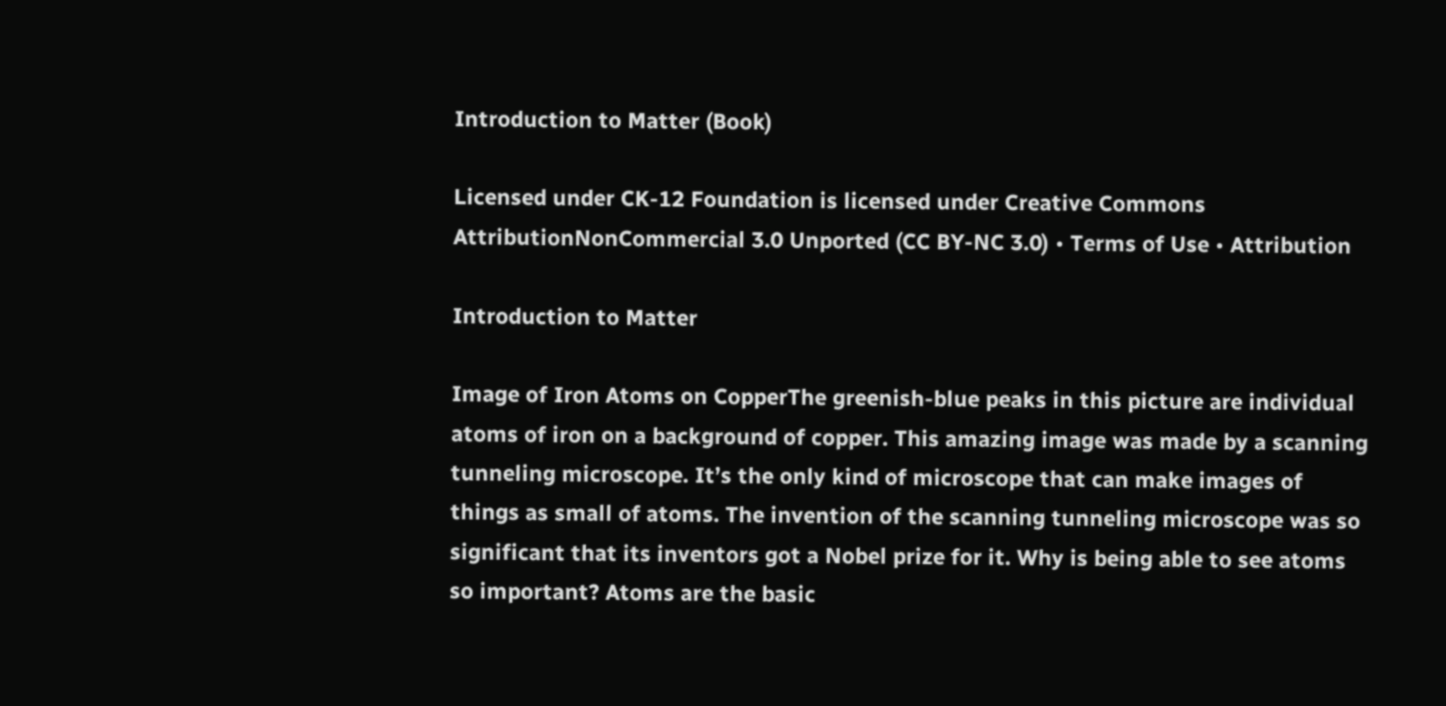Introduction to Matter (Book)

Licensed under CK-12 Foundation is licensed under Creative Commons AttributionNonCommercial 3.0 Unported (CC BY-NC 3.0) • Terms of Use • Attribution

Introduction to Matter

Image of Iron Atoms on CopperThe greenish-blue peaks in this picture are individual atoms of iron on a background of copper. This amazing image was made by a scanning tunneling microscope. It’s the only kind of microscope that can make images of things as small of atoms. The invention of the scanning tunneling microscope was so significant that its inventors got a Nobel prize for it. Why is being able to see atoms so important? Atoms are the basic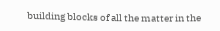building blocks of all the matter in the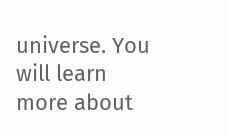universe. You will learn more about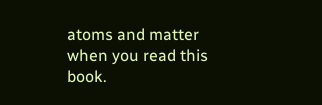atoms and matter when you read this book.